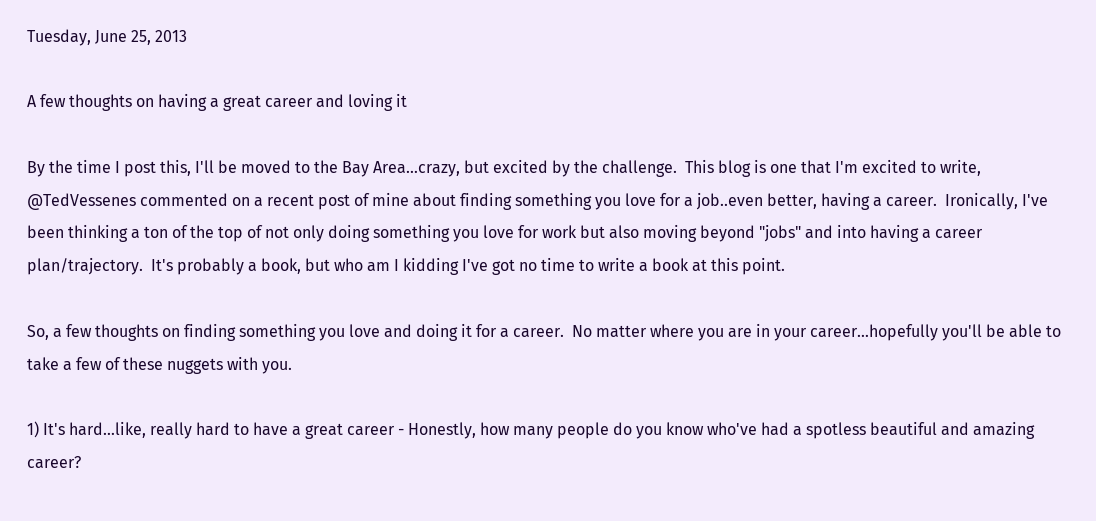Tuesday, June 25, 2013

A few thoughts on having a great career and loving it

By the time I post this, I'll be moved to the Bay Area…crazy, but excited by the challenge.  This blog is one that I'm excited to write, @TedVessenes commented on a recent post of mine about finding something you love for a job..even better, having a career.  Ironically, I've been thinking a ton of the top of not only doing something you love for work but also moving beyond "jobs" and into having a career plan/trajectory.  It's probably a book, but who am I kidding I've got no time to write a book at this point.

So, a few thoughts on finding something you love and doing it for a career.  No matter where you are in your career…hopefully you'll be able to take a few of these nuggets with you.

1) It's hard…like, really hard to have a great career - Honestly, how many people do you know who've had a spotless beautiful and amazing career?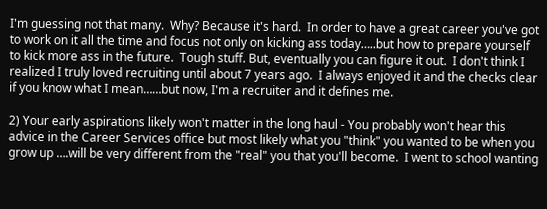I'm guessing not that many.  Why? Because it's hard.  In order to have a great career you've got to work on it all the time and focus not only on kicking ass today…..but how to prepare yourself to kick more ass in the future.  Tough stuff. But, eventually you can figure it out.  I don't think I realized I truly loved recruiting until about 7 years ago.  I always enjoyed it and the checks clear if you know what I mean……but now, I'm a recruiter and it defines me.

2) Your early aspirations likely won't matter in the long haul - You probably won't hear this advice in the Career Services office but most likely what you "think" you wanted to be when you grow up ….will be very different from the "real" you that you'll become.  I went to school wanting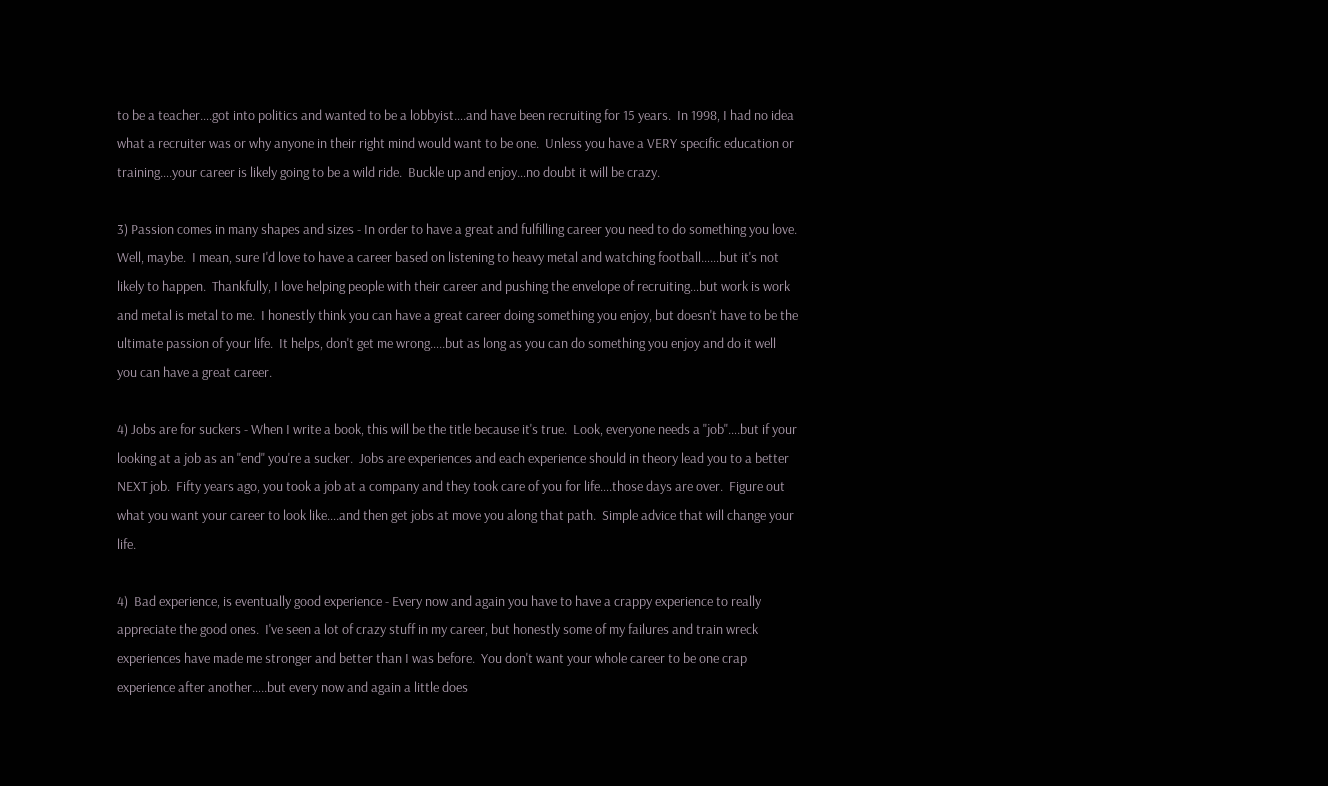to be a teacher….got into politics and wanted to be a lobbyist….and have been recruiting for 15 years.  In 1998, I had no idea what a recruiter was or why anyone in their right mind would want to be one.  Unless you have a VERY specific education or training….your career is likely going to be a wild ride.  Buckle up and enjoy…no doubt it will be crazy.

3) Passion comes in many shapes and sizes - In order to have a great and fulfilling career you need to do something you love. Well, maybe.  I mean, sure I'd love to have a career based on listening to heavy metal and watching football……but it's not likely to happen.  Thankfully, I love helping people with their career and pushing the envelope of recruiting…but work is work and metal is metal to me.  I honestly think you can have a great career doing something you enjoy, but doesn't have to be the ultimate passion of your life.  It helps, don't get me wrong…..but as long as you can do something you enjoy and do it well you can have a great career.

4) Jobs are for suckers - When I write a book, this will be the title because it's true.  Look, everyone needs a "job"….but if your looking at a job as an "end" you're a sucker.  Jobs are experiences and each experience should in theory lead you to a better NEXT job.  Fifty years ago, you took a job at a company and they took care of you for life….those days are over.  Figure out what you want your career to look like….and then get jobs at move you along that path.  Simple advice that will change your life.

4)  Bad experience, is eventually good experience - Every now and again you have to have a crappy experience to really appreciate the good ones.  I've seen a lot of crazy stuff in my career, but honestly some of my failures and train wreck experiences have made me stronger and better than I was before.  You don't want your whole career to be one crap experience after another…..but every now and again a little does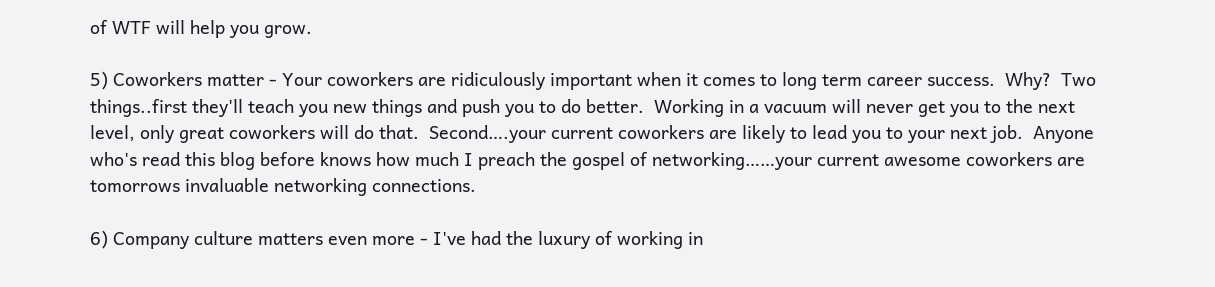of WTF will help you grow.

5) Coworkers matter - Your coworkers are ridiculously important when it comes to long term career success.  Why?  Two things..first they'll teach you new things and push you to do better.  Working in a vacuum will never get you to the next level, only great coworkers will do that.  Second….your current coworkers are likely to lead you to your next job.  Anyone who's read this blog before knows how much I preach the gospel of networking……your current awesome coworkers are tomorrows invaluable networking connections.

6) Company culture matters even more - I've had the luxury of working in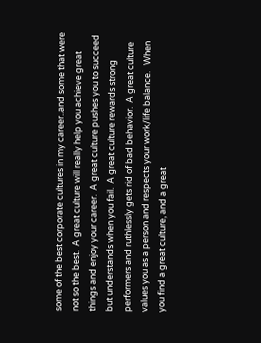some of the best corporate cultures in my career..and some that were not so the best.  A great culture will really help you achieve great things and enjoy your career.  A great culture pushes you to succeed but understands when you fail.  A great culture rewards strong performers and ruthlessly gets rid of bad behavior.  A great culture values you as a person and respects your work/life balance.   When you find a great culture, and a great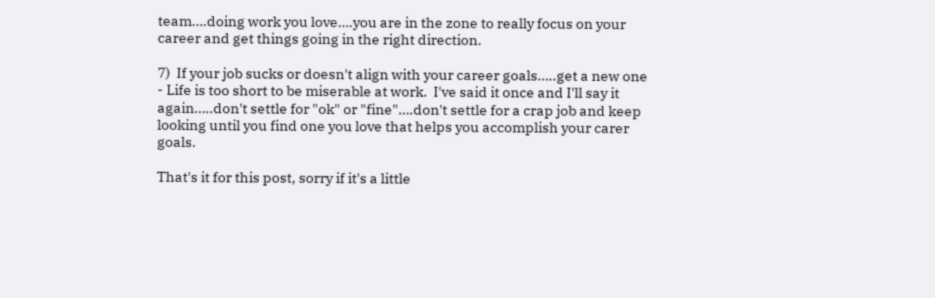team….doing work you love….you are in the zone to really focus on your career and get things going in the right direction.

7)  If your job sucks or doesn't align with your career goals…..get a new one - Life is too short to be miserable at work.  I've said it once and I'll say it again…..don't settle for "ok" or "fine"….don't settle for a crap job and keep looking until you find one you love that helps you accomplish your carer goals.

That's it for this post, sorry if it's a little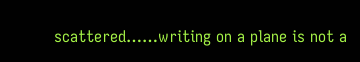scattered……writing on a plane is not a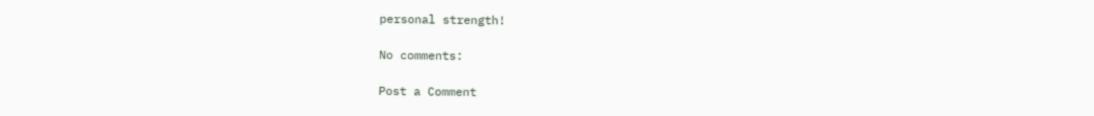personal strength!

No comments:

Post a Comment